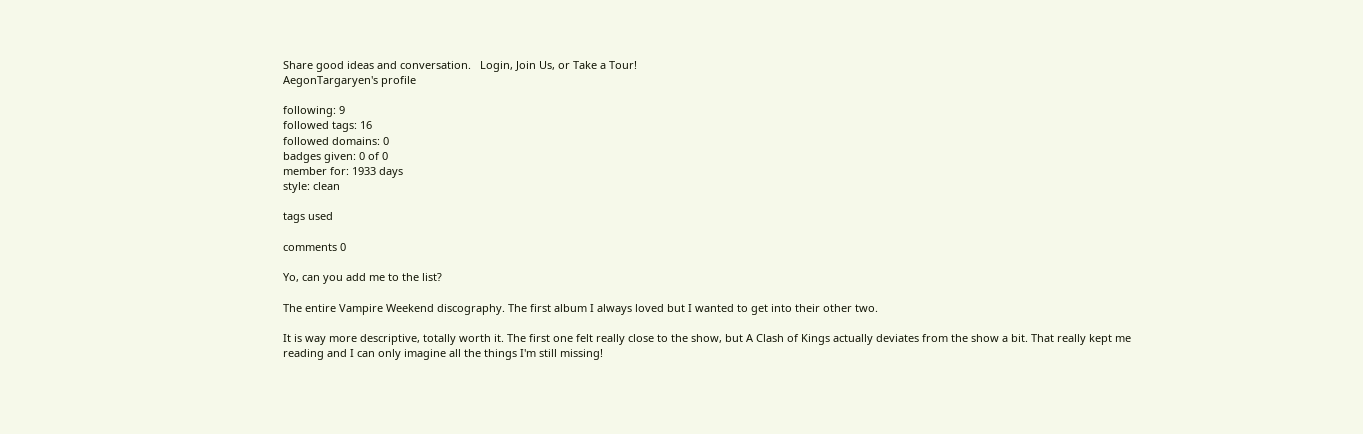Share good ideas and conversation.   Login, Join Us, or Take a Tour!
AegonTargaryen's profile

following: 9
followed tags: 16
followed domains: 0
badges given: 0 of 0
member for: 1933 days
style: clean

tags used

comments 0

Yo, can you add me to the list?

The entire Vampire Weekend discography. The first album I always loved but I wanted to get into their other two.

It is way more descriptive, totally worth it. The first one felt really close to the show, but A Clash of Kings actually deviates from the show a bit. That really kept me reading and I can only imagine all the things I'm still missing!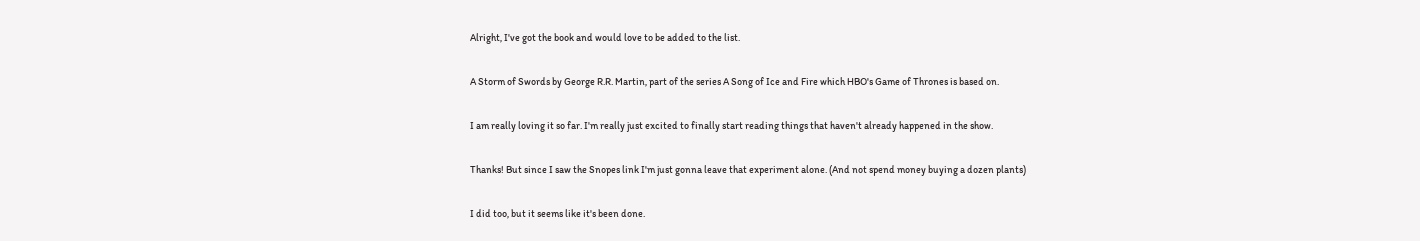Alright, I've got the book and would love to be added to the list.

A Storm of Swords by George R.R. Martin, part of the series A Song of Ice and Fire which HBO's Game of Thrones is based on.

I am really loving it so far. I'm really just excited to finally start reading things that haven't already happened in the show.

Thanks! But since I saw the Snopes link I'm just gonna leave that experiment alone. (And not spend money buying a dozen plants)

I did too, but it seems like it's been done.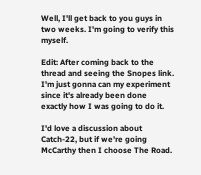Well, I'll get back to you guys in two weeks. I'm going to verify this myself.

Edit: After coming back to the thread and seeing the Snopes link. I'm just gonna can my experiment since it's already been done exactly how I was going to do it.

I'd love a discussion about Catch-22, but if we're going McCarthy then I choose The Road.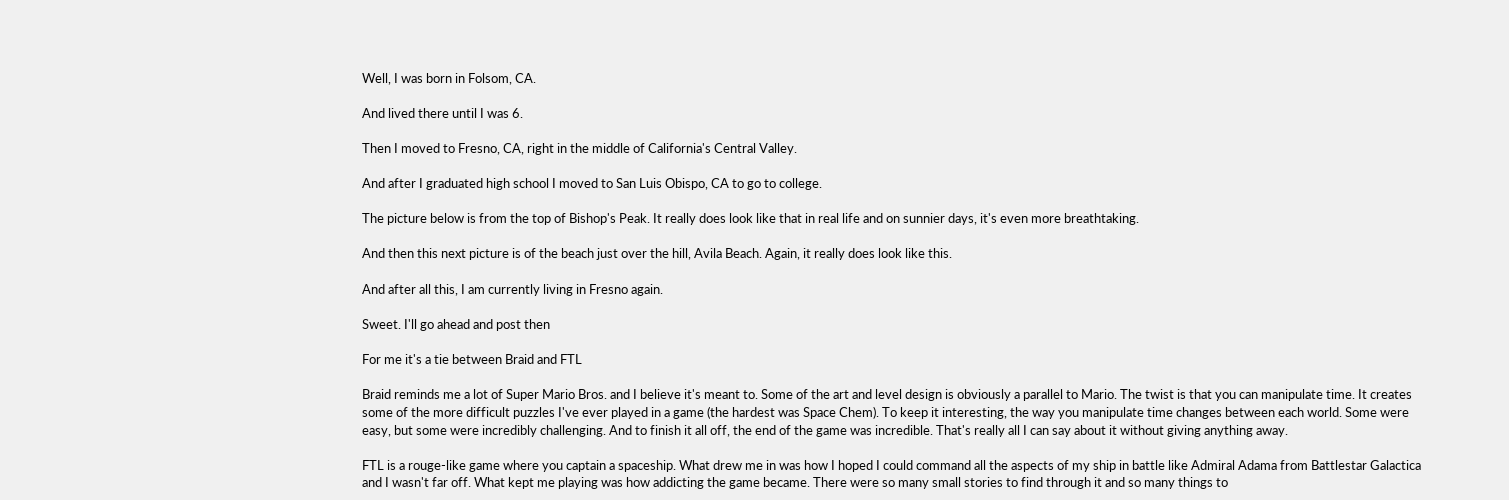Well, I was born in Folsom, CA.

And lived there until I was 6.

Then I moved to Fresno, CA, right in the middle of California's Central Valley.

And after I graduated high school I moved to San Luis Obispo, CA to go to college.

The picture below is from the top of Bishop's Peak. It really does look like that in real life and on sunnier days, it's even more breathtaking.

And then this next picture is of the beach just over the hill, Avila Beach. Again, it really does look like this.

And after all this, I am currently living in Fresno again.

Sweet. I'll go ahead and post then

For me it's a tie between Braid and FTL

Braid reminds me a lot of Super Mario Bros. and I believe it's meant to. Some of the art and level design is obviously a parallel to Mario. The twist is that you can manipulate time. It creates some of the more difficult puzzles I've ever played in a game (the hardest was Space Chem). To keep it interesting, the way you manipulate time changes between each world. Some were easy, but some were incredibly challenging. And to finish it all off, the end of the game was incredible. That's really all I can say about it without giving anything away.

FTL is a rouge-like game where you captain a spaceship. What drew me in was how I hoped I could command all the aspects of my ship in battle like Admiral Adama from Battlestar Galactica and I wasn't far off. What kept me playing was how addicting the game became. There were so many small stories to find through it and so many things to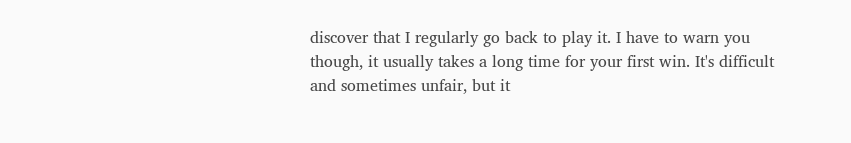discover that I regularly go back to play it. I have to warn you though, it usually takes a long time for your first win. It's difficult and sometimes unfair, but it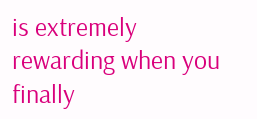is extremely rewarding when you finally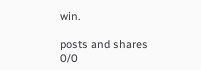win.

posts and shares 0/0